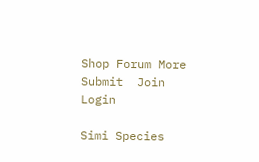Shop Forum More Submit  Join Login

Simi Species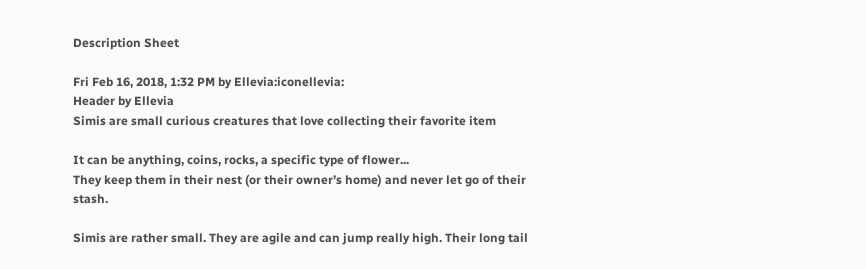Description Sheet

Fri Feb 16, 2018, 1:32 PM by Ellevia:iconellevia:
Header by Ellevia
Simis are small curious creatures that love collecting their favorite item

It can be anything, coins, rocks, a specific type of flower...
They keep them in their nest (or their owner’s home) and never let go of their stash.

Simis are rather small. They are agile and can jump really high. Their long tail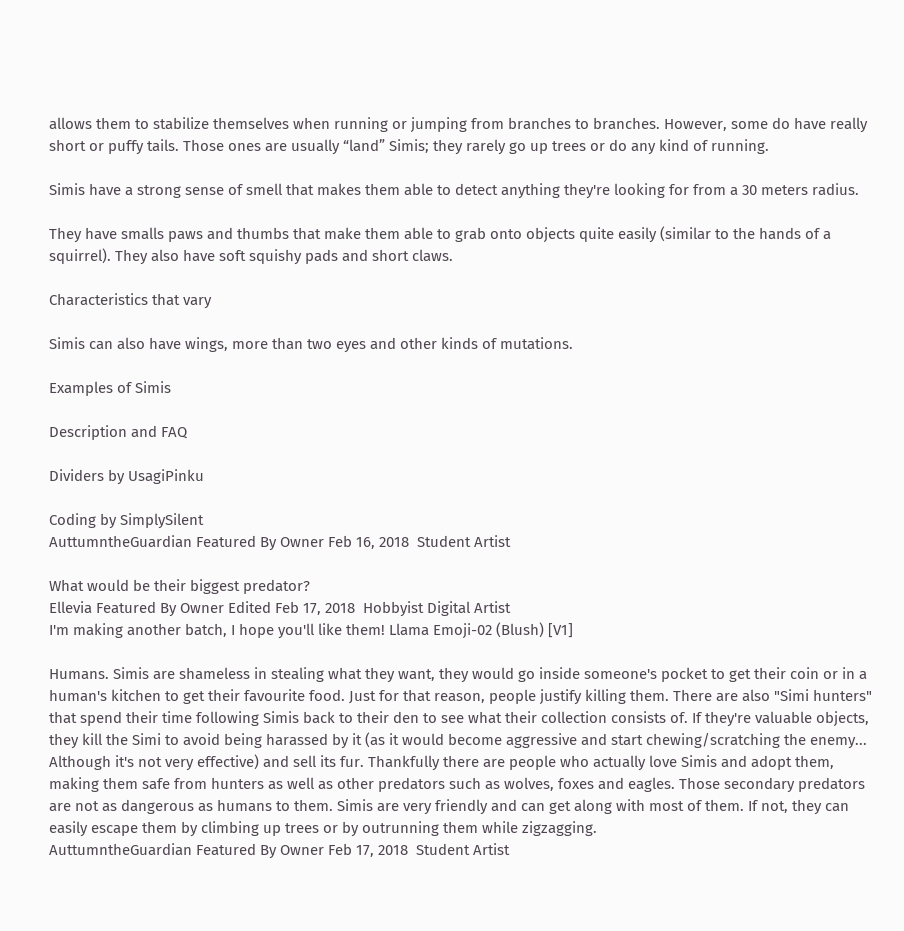allows them to stabilize themselves when running or jumping from branches to branches. However, some do have really short or puffy tails. Those ones are usually “land” Simis; they rarely go up trees or do any kind of running.

Simis have a strong sense of smell that makes them able to detect anything they're looking for from a 30 meters radius.

They have smalls paws and thumbs that make them able to grab onto objects quite easily (similar to the hands of a squirrel). They also have soft squishy pads and short claws.

Characteristics that vary

Simis can also have wings, more than two eyes and other kinds of mutations.

Examples of Simis

Description and FAQ

Dividers by UsagiPinku

Coding by SimplySilent
AuttumntheGuardian Featured By Owner Feb 16, 2018  Student Artist

What would be their biggest predator?
Ellevia Featured By Owner Edited Feb 17, 2018  Hobbyist Digital Artist
I'm making another batch, I hope you'll like them! Llama Emoji-02 (Blush) [V1]

Humans. Simis are shameless in stealing what they want, they would go inside someone's pocket to get their coin or in a human's kitchen to get their favourite food. Just for that reason, people justify killing them. There are also "Simi hunters" that spend their time following Simis back to their den to see what their collection consists of. If they're valuable objects, they kill the Simi to avoid being harassed by it (as it would become aggressive and start chewing/scratching the enemy... Although it's not very effective) and sell its fur. Thankfully there are people who actually love Simis and adopt them, making them safe from hunters as well as other predators such as wolves, foxes and eagles. Those secondary predators are not as dangerous as humans to them. Simis are very friendly and can get along with most of them. If not, they can easily escape them by climbing up trees or by outrunning them while zigzagging.
AuttumntheGuardian Featured By Owner Feb 17, 2018  Student Artist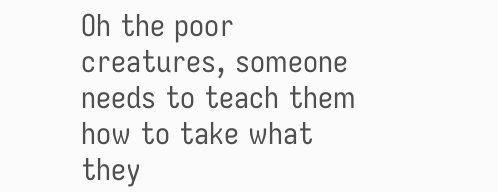Oh the poor creatures, someone needs to teach them how to take what they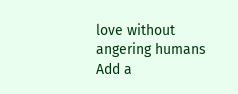love without angering humans
Add a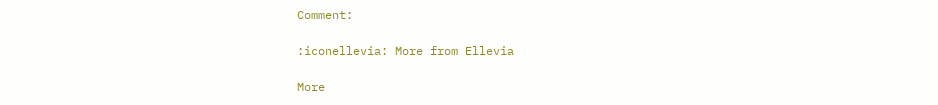Comment:

:iconellevia: More from Ellevia

More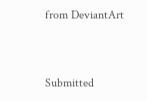from DeviantArt


Submitted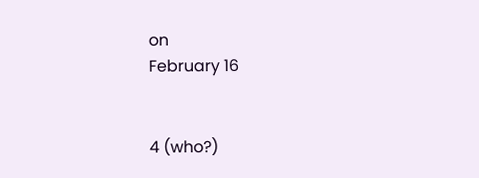on
February 16


4 (who?)